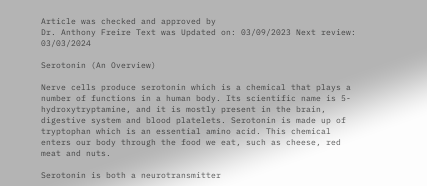Article was checked and approved by
Dr. Anthony Freire Text was Updated on: 03/09/2023 Next review: 03/03/2024

Serotonin (An Overview)

Nerve cells produce serotonin which is a chemical that plays a number of functions in a human body. Its scientific name is 5-hydroxytryptamine, and it is mostly present in the brain, digestive system and blood platelets. Serotonin is made up of tryptophan which is an essential amino acid. This chemical enters our body through the food we eat, such as cheese, red meat and nuts.

Serotonin is both a neurotransmitter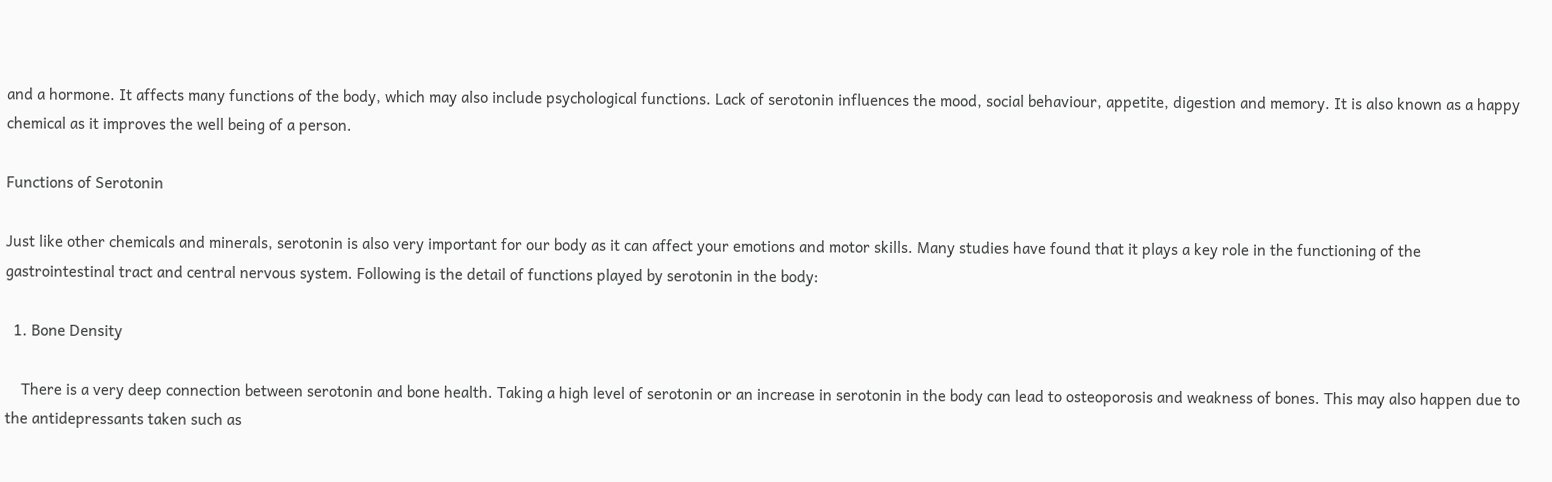and a hormone. It affects many functions of the body, which may also include psychological functions. Lack of serotonin influences the mood, social behaviour, appetite, digestion and memory. It is also known as a happy chemical as it improves the well being of a person.

Functions of Serotonin

Just like other chemicals and minerals, serotonin is also very important for our body as it can affect your emotions and motor skills. Many studies have found that it plays a key role in the functioning of the gastrointestinal tract and central nervous system. Following is the detail of functions played by serotonin in the body:

  1. Bone Density

    There is a very deep connection between serotonin and bone health. Taking a high level of serotonin or an increase in serotonin in the body can lead to osteoporosis and weakness of bones. This may also happen due to the antidepressants taken such as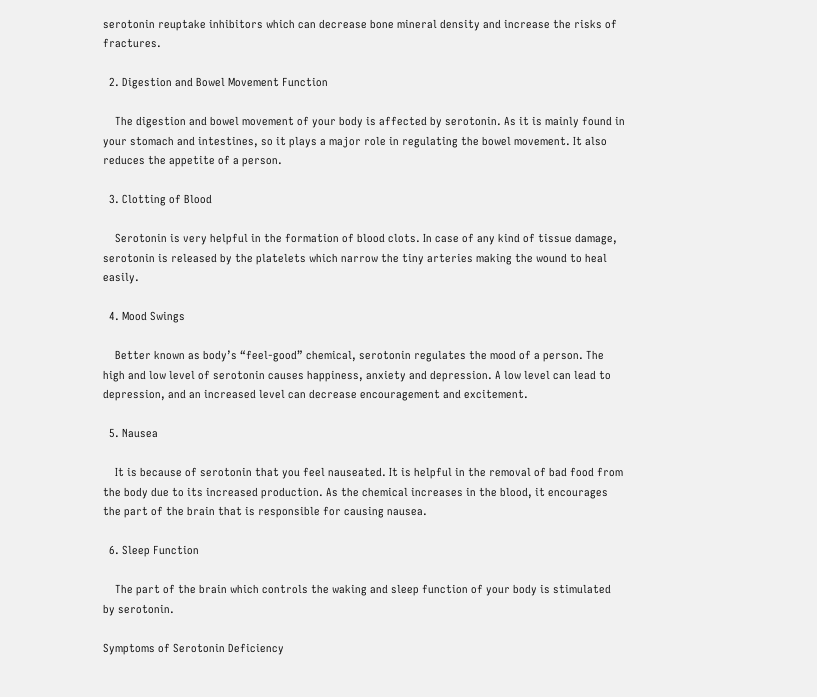serotonin reuptake inhibitors which can decrease bone mineral density and increase the risks of fractures.

  2. Digestion and Bowel Movement Function

    The digestion and bowel movement of your body is affected by serotonin. As it is mainly found in your stomach and intestines, so it plays a major role in regulating the bowel movement. It also reduces the appetite of a person.

  3. Clotting of Blood

    Serotonin is very helpful in the formation of blood clots. In case of any kind of tissue damage, serotonin is released by the platelets which narrow the tiny arteries making the wound to heal easily.

  4. Mood Swings

    Better known as body’s “feel-good” chemical, serotonin regulates the mood of a person. The high and low level of serotonin causes happiness, anxiety and depression. A low level can lead to depression, and an increased level can decrease encouragement and excitement.

  5. Nausea

    It is because of serotonin that you feel nauseated. It is helpful in the removal of bad food from the body due to its increased production. As the chemical increases in the blood, it encourages the part of the brain that is responsible for causing nausea.

  6. Sleep Function

    The part of the brain which controls the waking and sleep function of your body is stimulated by serotonin.

Symptoms of Serotonin Deficiency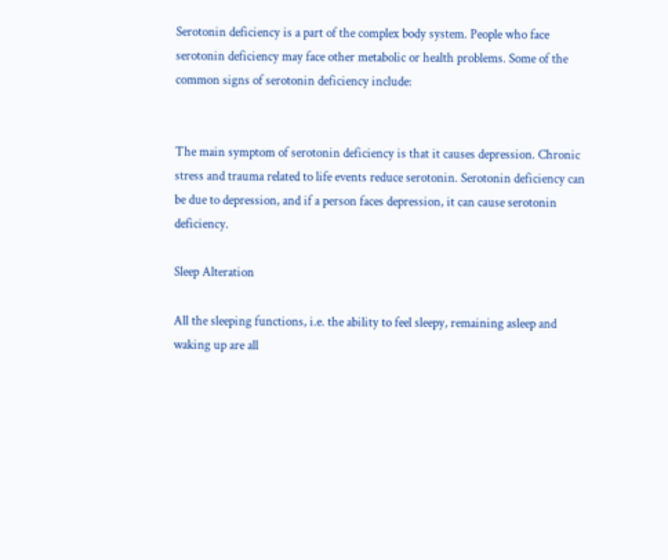Serotonin deficiency is a part of the complex body system. People who face serotonin deficiency may face other metabolic or health problems. Some of the common signs of serotonin deficiency include:


The main symptom of serotonin deficiency is that it causes depression. Chronic stress and trauma related to life events reduce serotonin. Serotonin deficiency can be due to depression, and if a person faces depression, it can cause serotonin deficiency.

Sleep Alteration

All the sleeping functions, i.e. the ability to feel sleepy, remaining asleep and waking up are all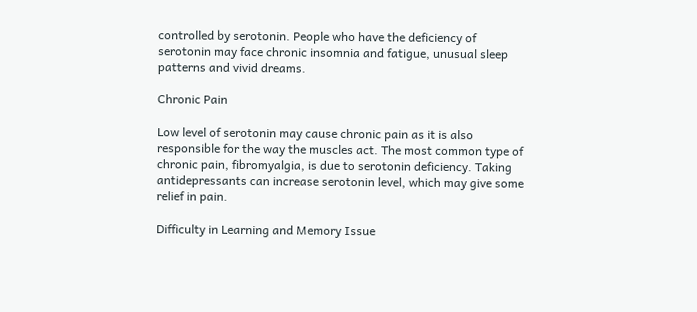controlled by serotonin. People who have the deficiency of serotonin may face chronic insomnia and fatigue, unusual sleep patterns and vivid dreams.

Chronic Pain

Low level of serotonin may cause chronic pain as it is also responsible for the way the muscles act. The most common type of chronic pain, fibromyalgia, is due to serotonin deficiency. Taking antidepressants can increase serotonin level, which may give some relief in pain.

Difficulty in Learning and Memory Issue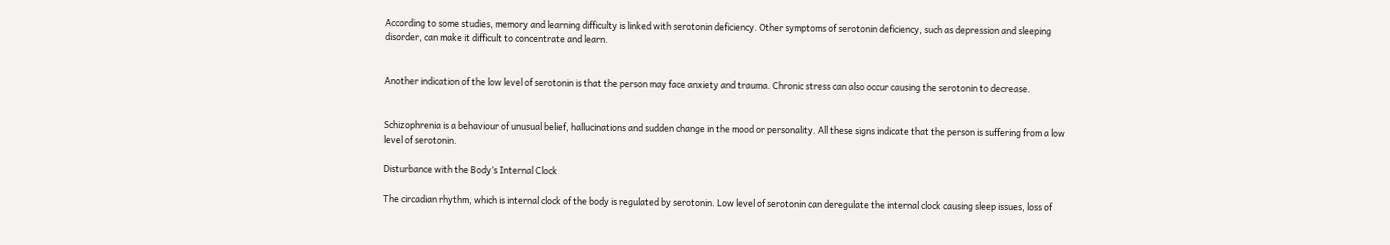According to some studies, memory and learning difficulty is linked with serotonin deficiency. Other symptoms of serotonin deficiency, such as depression and sleeping disorder, can make it difficult to concentrate and learn.


Another indication of the low level of serotonin is that the person may face anxiety and trauma. Chronic stress can also occur causing the serotonin to decrease.


Schizophrenia is a behaviour of unusual belief, hallucinations and sudden change in the mood or personality. All these signs indicate that the person is suffering from a low level of serotonin.

Disturbance with the Body’s Internal Clock

The circadian rhythm, which is internal clock of the body is regulated by serotonin. Low level of serotonin can deregulate the internal clock causing sleep issues, loss of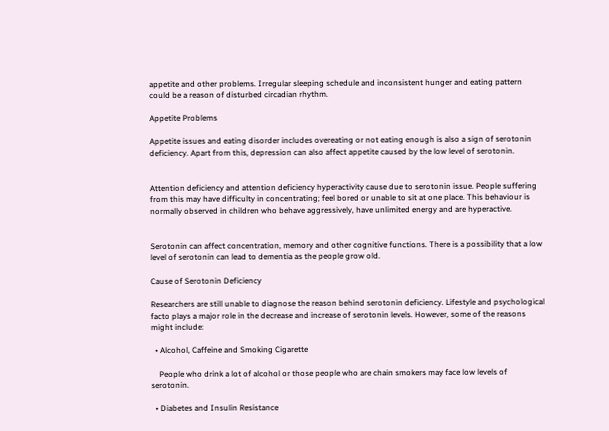appetite and other problems. Irregular sleeping schedule and inconsistent hunger and eating pattern could be a reason of disturbed circadian rhythm.

Appetite Problems

Appetite issues and eating disorder includes overeating or not eating enough is also a sign of serotonin deficiency. Apart from this, depression can also affect appetite caused by the low level of serotonin.


Attention deficiency and attention deficiency hyperactivity cause due to serotonin issue. People suffering from this may have difficulty in concentrating; feel bored or unable to sit at one place. This behaviour is normally observed in children who behave aggressively, have unlimited energy and are hyperactive.


Serotonin can affect concentration, memory and other cognitive functions. There is a possibility that a low level of serotonin can lead to dementia as the people grow old.

Cause of Serotonin Deficiency

Researchers are still unable to diagnose the reason behind serotonin deficiency. Lifestyle and psychological facto plays a major role in the decrease and increase of serotonin levels. However, some of the reasons might include:

  • Alcohol, Caffeine and Smoking Cigarette

    People who drink a lot of alcohol or those people who are chain smokers may face low levels of serotonin.

  • Diabetes and Insulin Resistance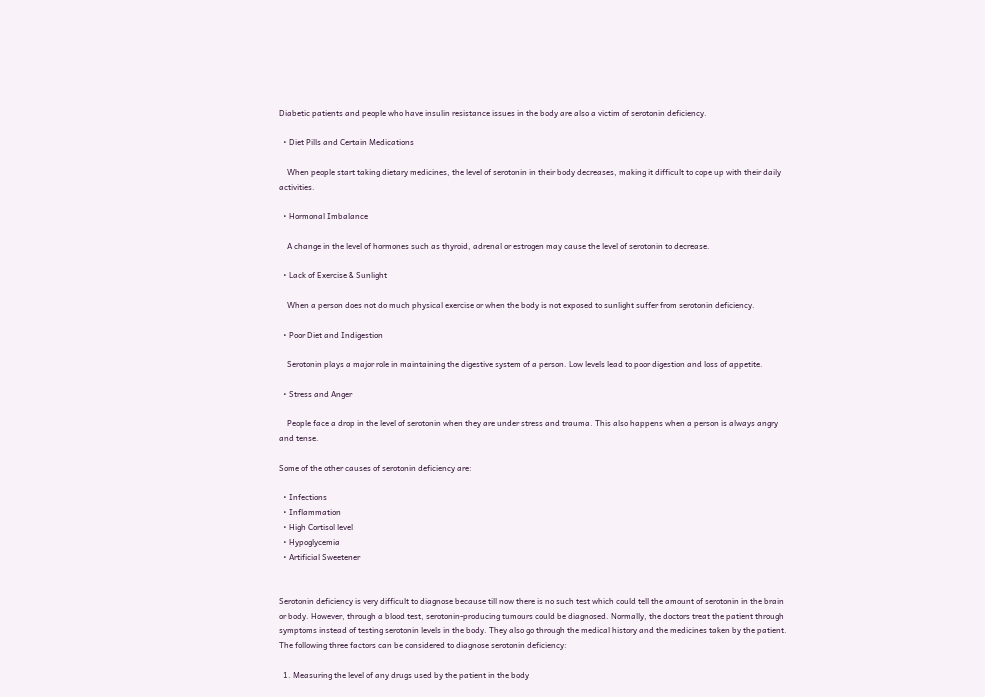Diabetic patients and people who have insulin resistance issues in the body are also a victim of serotonin deficiency.

  • Diet Pills and Certain Medications

    When people start taking dietary medicines, the level of serotonin in their body decreases, making it difficult to cope up with their daily activities.

  • Hormonal Imbalance

    A change in the level of hormones such as thyroid, adrenal or estrogen may cause the level of serotonin to decrease.

  • Lack of Exercise & Sunlight

    When a person does not do much physical exercise or when the body is not exposed to sunlight suffer from serotonin deficiency.

  • Poor Diet and Indigestion

    Serotonin plays a major role in maintaining the digestive system of a person. Low levels lead to poor digestion and loss of appetite.

  • Stress and Anger

    People face a drop in the level of serotonin when they are under stress and trauma. This also happens when a person is always angry and tense.

Some of the other causes of serotonin deficiency are:

  • Infections
  • Inflammation
  • High Cortisol level
  • Hypoglycemia
  • Artificial Sweetener


Serotonin deficiency is very difficult to diagnose because till now there is no such test which could tell the amount of serotonin in the brain or body. However, through a blood test, serotonin-producing tumours could be diagnosed. Normally, the doctors treat the patient through symptoms instead of testing serotonin levels in the body. They also go through the medical history and the medicines taken by the patient. The following three factors can be considered to diagnose serotonin deficiency:

  1. Measuring the level of any drugs used by the patient in the body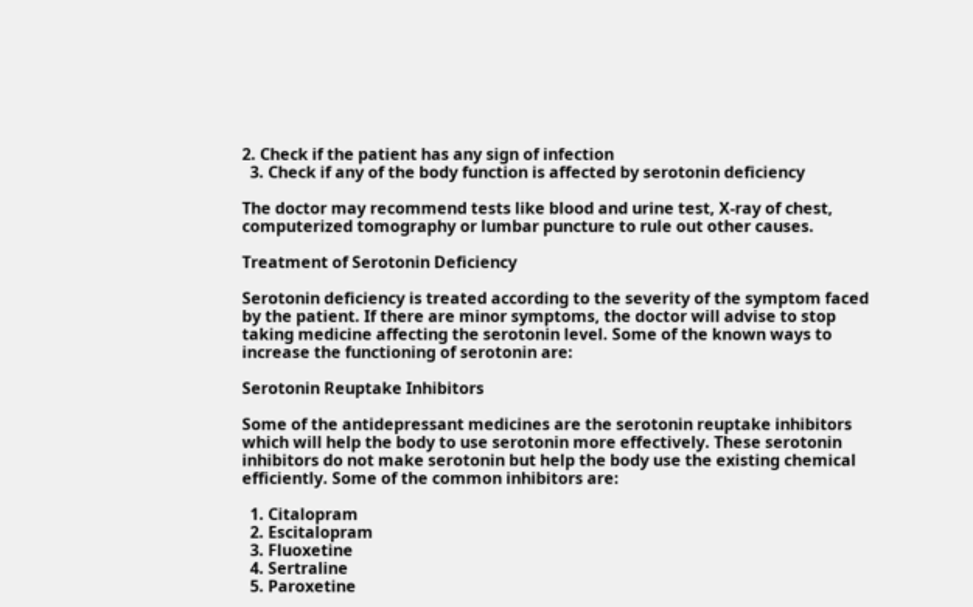2. Check if the patient has any sign of infection
  3. Check if any of the body function is affected by serotonin deficiency

The doctor may recommend tests like blood and urine test, X-ray of chest, computerized tomography or lumbar puncture to rule out other causes.

Treatment of Serotonin Deficiency

Serotonin deficiency is treated according to the severity of the symptom faced by the patient. If there are minor symptoms, the doctor will advise to stop taking medicine affecting the serotonin level. Some of the known ways to increase the functioning of serotonin are:

Serotonin Reuptake Inhibitors

Some of the antidepressant medicines are the serotonin reuptake inhibitors which will help the body to use serotonin more effectively. These serotonin inhibitors do not make serotonin but help the body use the existing chemical efficiently. Some of the common inhibitors are:

  1. Citalopram
  2. Escitalopram
  3. Fluoxetine
  4. Sertraline
  5. Paroxetine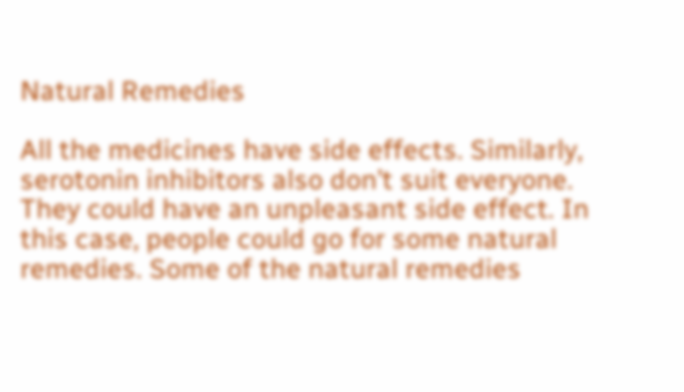Natural Remedies

All the medicines have side effects. Similarly, serotonin inhibitors also don’t suit everyone. They could have an unpleasant side effect. In this case, people could go for some natural remedies. Some of the natural remedies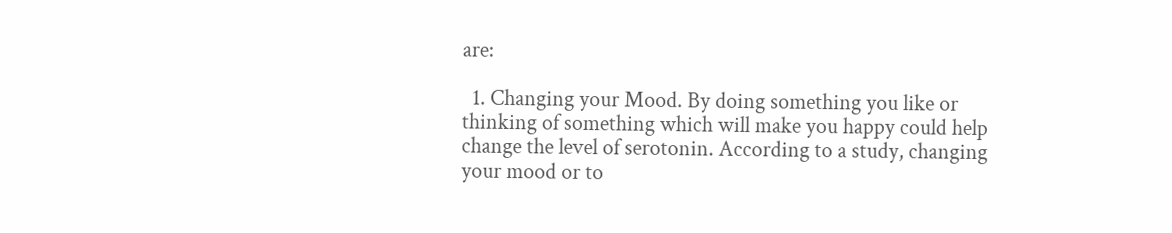are:

  1. Changing your Mood. By doing something you like or thinking of something which will make you happy could help change the level of serotonin. According to a study, changing your mood or to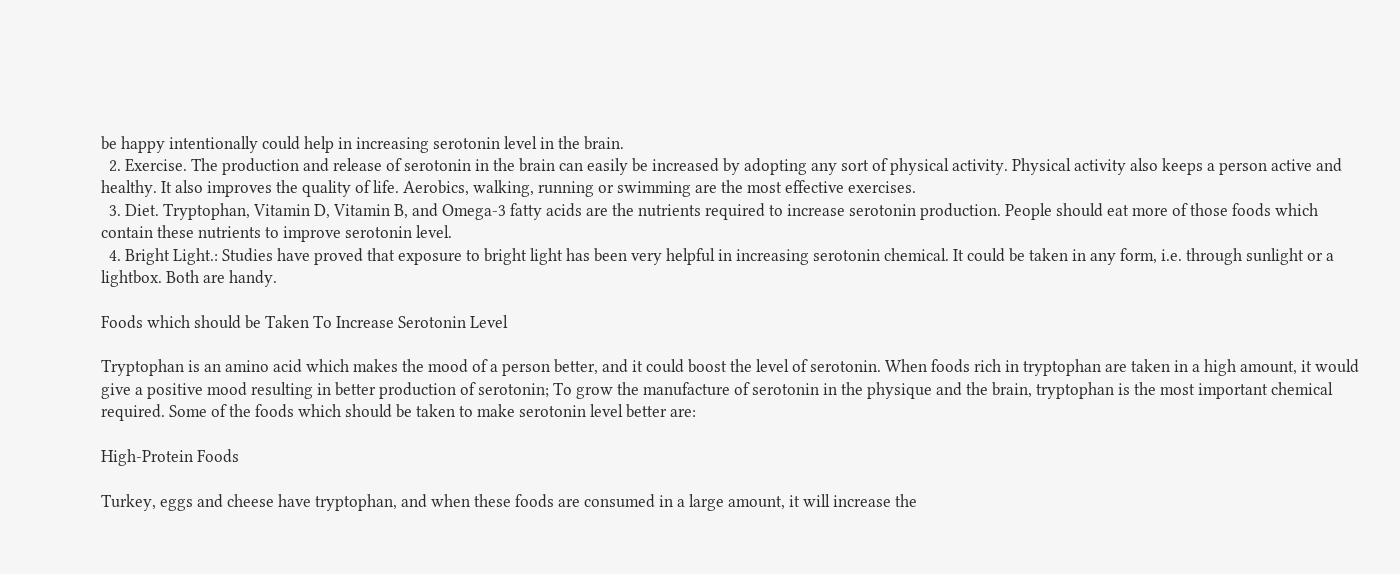be happy intentionally could help in increasing serotonin level in the brain.
  2. Exercise. The production and release of serotonin in the brain can easily be increased by adopting any sort of physical activity. Physical activity also keeps a person active and healthy. It also improves the quality of life. Aerobics, walking, running or swimming are the most effective exercises.
  3. Diet. Tryptophan, Vitamin D, Vitamin B, and Omega-3 fatty acids are the nutrients required to increase serotonin production. People should eat more of those foods which contain these nutrients to improve serotonin level.
  4. Bright Light.: Studies have proved that exposure to bright light has been very helpful in increasing serotonin chemical. It could be taken in any form, i.e. through sunlight or a lightbox. Both are handy.

Foods which should be Taken To Increase Serotonin Level

Tryptophan is an amino acid which makes the mood of a person better, and it could boost the level of serotonin. When foods rich in tryptophan are taken in a high amount, it would give a positive mood resulting in better production of serotonin; To grow the manufacture of serotonin in the physique and the brain, tryptophan is the most important chemical required. Some of the foods which should be taken to make serotonin level better are:

High-Protein Foods

Turkey, eggs and cheese have tryptophan, and when these foods are consumed in a large amount, it will increase the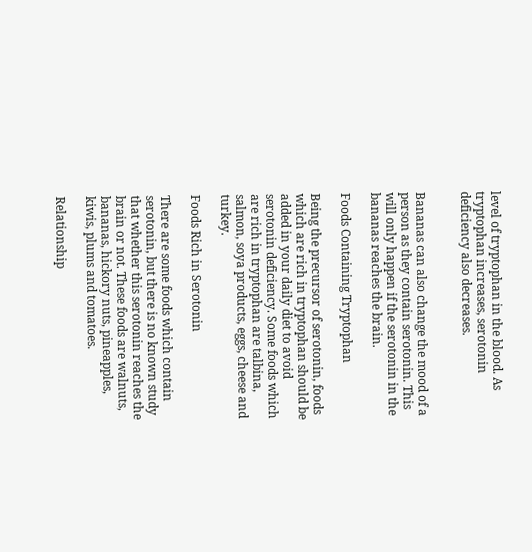level of tryptophan in the blood. As tryptophan increases, serotonin deficiency also decreases.


Bananas can also change the mood of a person as they contain serotonin. This will only happen if the serotonin in the bananas reaches the brain.

Foods Containing Tryptophan

Being the precursor of serotonin, foods which are rich in tryptophan should be added in your daily diet to avoid serotonin deficiency. Some foods which are rich in tryptophan are talbina, salmon, soya products, eggs, cheese and turkey.

Foods Rich in Serotonin

There are some foods which contain serotonin, but there is no known study that whether this serotonin reaches the brain or not. These foods are walnuts, bananas, hickory nuts, pineapples, kiwis, plums and tomatoes.

Relationship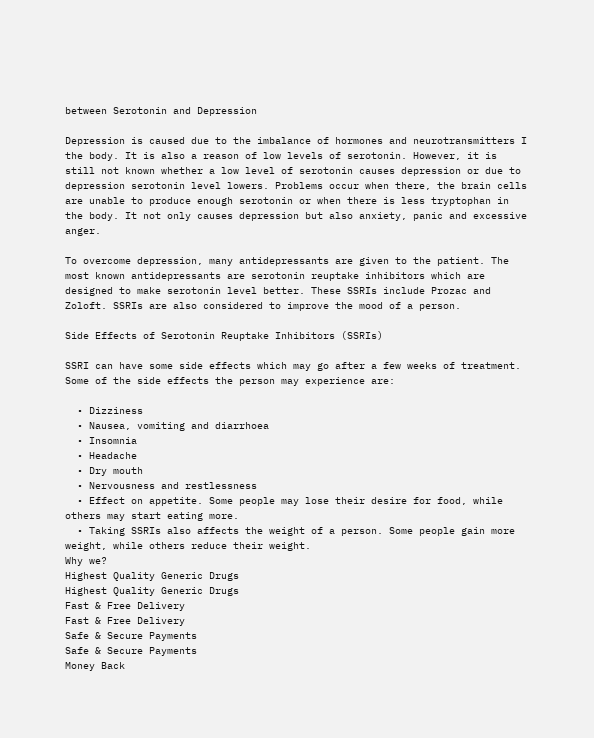between Serotonin and Depression

Depression is caused due to the imbalance of hormones and neurotransmitters I the body. It is also a reason of low levels of serotonin. However, it is still not known whether a low level of serotonin causes depression or due to depression serotonin level lowers. Problems occur when there, the brain cells are unable to produce enough serotonin or when there is less tryptophan in the body. It not only causes depression but also anxiety, panic and excessive anger.

To overcome depression, many antidepressants are given to the patient. The most known antidepressants are serotonin reuptake inhibitors which are designed to make serotonin level better. These SSRIs include Prozac and Zoloft. SSRIs are also considered to improve the mood of a person.

Side Effects of Serotonin Reuptake Inhibitors (SSRIs)

SSRI can have some side effects which may go after a few weeks of treatment. Some of the side effects the person may experience are:

  • Dizziness
  • Nausea, vomiting and diarrhoea
  • Insomnia
  • Headache
  • Dry mouth
  • Nervousness and restlessness
  • Effect on appetite. Some people may lose their desire for food, while others may start eating more.
  • Taking SSRIs also affects the weight of a person. Some people gain more weight, while others reduce their weight.
Why we?
Highest Quality Generic Drugs
Highest Quality Generic Drugs
Fast & Free Delivery
Fast & Free Delivery
Safe & Secure Payments
Safe & Secure Payments
Money Back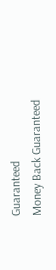Guaranteed
Money Back Guaranteed